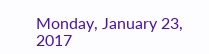Monday, January 23, 2017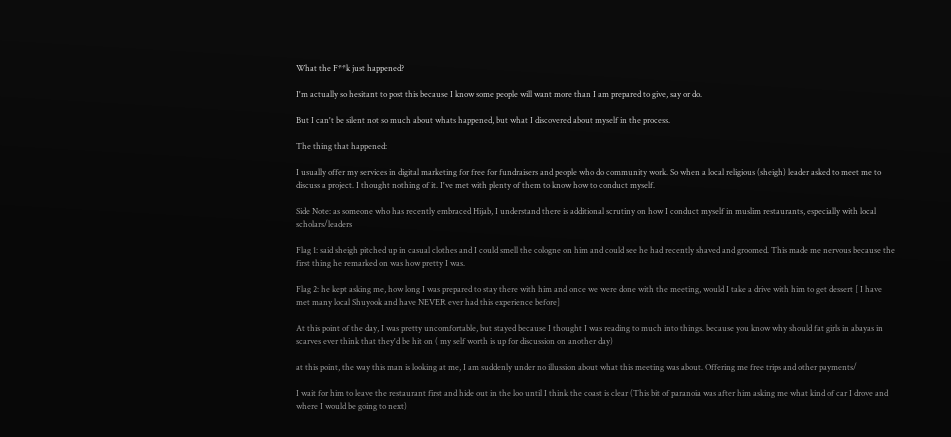What the F**k just happened?

I'm actually so hesitant to post this because I know some people will want more than I am prepared to give, say or do.

But I can't be silent not so much about whats happened, but what I discovered about myself in the process.

The thing that happened:

I usually offer my services in digital marketing for free for fundraisers and people who do community work. So when a local religious (sheigh) leader asked to meet me to discuss a project. I thought nothing of it. I've met with plenty of them to know how to conduct myself.

Side Note: as someone who has recently embraced Hijab, I understand there is additional scrutiny on how I conduct myself in muslim restaurants, especially with local scholars/leaders

Flag 1: said sheigh pitched up in casual clothes and I could smell the cologne on him and could see he had recently shaved and groomed. This made me nervous because the first thing he remarked on was how pretty I was.

Flag 2: he kept asking me, how long I was prepared to stay there with him and once we were done with the meeting, would I take a drive with him to get dessert [ I have met many local Shuyook and have NEVER ever had this experience before]

At this point of the day, I was pretty uncomfortable, but stayed because I thought I was reading to much into things. because you know why should fat girls in abayas in scarves ever think that they'd be hit on ( my self worth is up for discussion on another day)

at this point, the way this man is looking at me, I am suddenly under no illussion about what this meeting was about. Offering me free trips and other payments/

I wait for him to leave the restaurant first and hide out in the loo until I think the coast is clear (This bit of paranoia was after him asking me what kind of car I drove and where I would be going to next)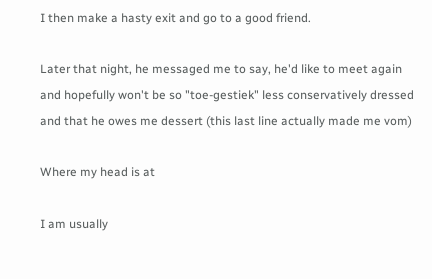I then make a hasty exit and go to a good friend.

Later that night, he messaged me to say, he'd like to meet again and hopefully won't be so "toe-gestiek" less conservatively dressed and that he owes me dessert (this last line actually made me vom)

Where my head is at

I am usually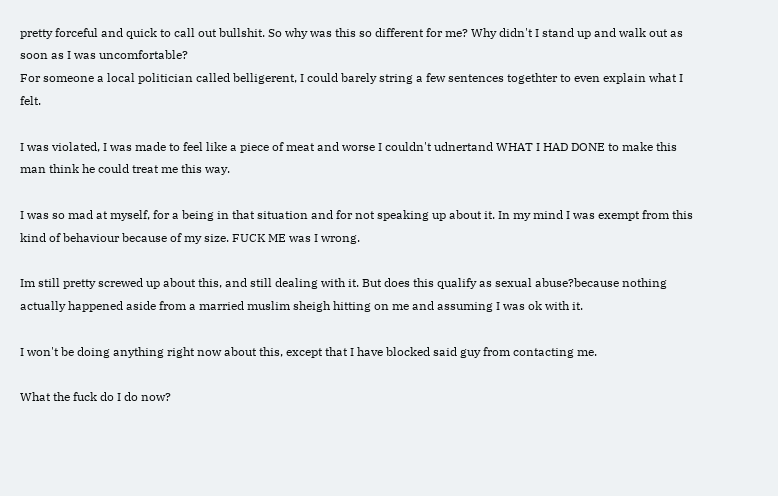pretty forceful and quick to call out bullshit. So why was this so different for me? Why didn't I stand up and walk out as soon as I was uncomfortable?
For someone a local politician called belligerent, I could barely string a few sentences togethter to even explain what I felt.

I was violated, I was made to feel like a piece of meat and worse I couldn't udnertand WHAT I HAD DONE to make this man think he could treat me this way.

I was so mad at myself, for a being in that situation and for not speaking up about it. In my mind I was exempt from this kind of behaviour because of my size. FUCK ME was I wrong.

Im still pretty screwed up about this, and still dealing with it. But does this qualify as sexual abuse?because nothing actually happened aside from a married muslim sheigh hitting on me and assuming I was ok with it.

I won't be doing anything right now about this, except that I have blocked said guy from contacting me.

What the fuck do I do now?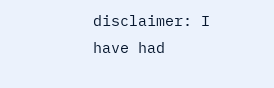disclaimer: I have had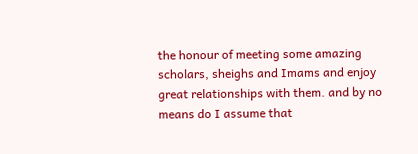the honour of meeting some amazing scholars, sheighs and Imams and enjoy great relationships with them. and by no means do I assume that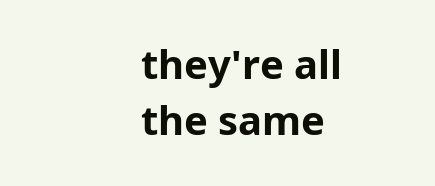they're all the same